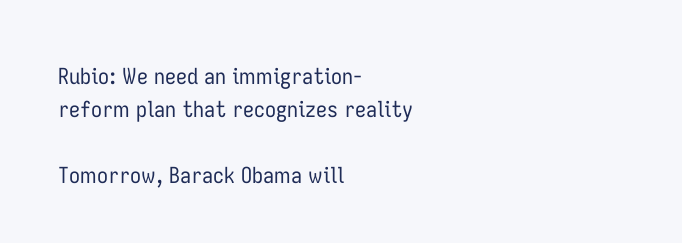Rubio: We need an immigration-reform plan that recognizes reality

Tomorrow, Barack Obama will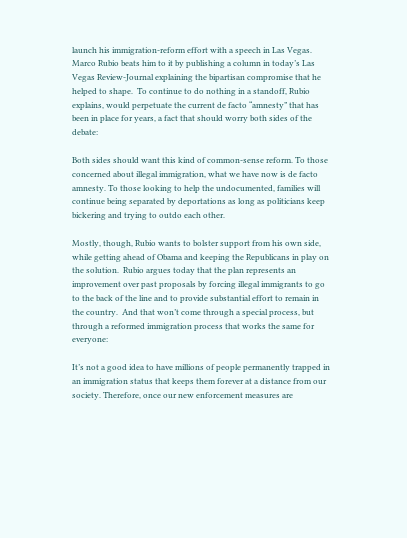launch his immigration-reform effort with a speech in Las Vegas.  Marco Rubio beats him to it by publishing a column in today’s Las Vegas Review-Journal explaining the bipartisan compromise that he helped to shape.  To continue to do nothing in a standoff, Rubio explains, would perpetuate the current de facto “amnesty” that has been in place for years, a fact that should worry both sides of the debate:

Both sides should want this kind of common-sense reform. To those concerned about illegal immigration, what we have now is de facto amnesty. To those looking to help the undocumented, families will continue being separated by deportations as long as politicians keep bickering and trying to outdo each other.

Mostly, though, Rubio wants to bolster support from his own side, while getting ahead of Obama and keeping the Republicans in play on the solution.  Rubio argues today that the plan represents an improvement over past proposals by forcing illegal immigrants to go to the back of the line and to provide substantial effort to remain in the country.  And that won’t come through a special process, but through a reformed immigration process that works the same for everyone:

It’s not a good idea to have millions of people permanently trapped in an immigration status that keeps them forever at a distance from our society. Therefore, once our new enforcement measures are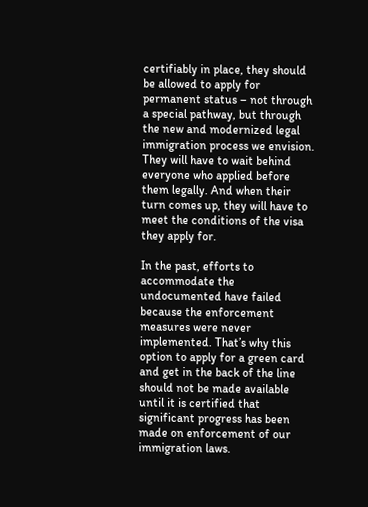certifiably in place, they should be allowed to apply for permanent status – not through a special pathway, but through the new and modernized legal immigration process we envision. They will have to wait behind everyone who applied before them legally. And when their turn comes up, they will have to meet the conditions of the visa they apply for.

In the past, efforts to accommodate the undocumented have failed because the enforcement measures were never implemented. That’s why this option to apply for a green card and get in the back of the line should not be made available until it is certified that significant progress has been made on enforcement of our immigration laws.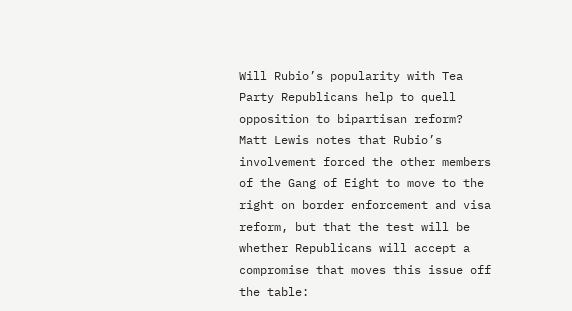Will Rubio’s popularity with Tea Party Republicans help to quell opposition to bipartisan reform?  Matt Lewis notes that Rubio’s involvement forced the other members of the Gang of Eight to move to the right on border enforcement and visa reform, but that the test will be whether Republicans will accept a compromise that moves this issue off the table: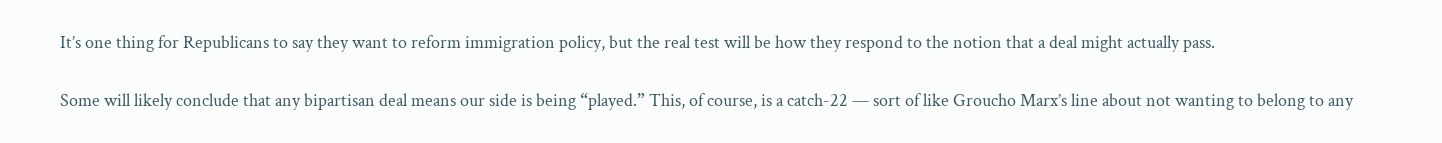It’s one thing for Republicans to say they want to reform immigration policy, but the real test will be how they respond to the notion that a deal might actually pass.

Some will likely conclude that any bipartisan deal means our side is being “played.” This, of course, is a catch-22 — sort of like Groucho Marx’s line about not wanting to belong to any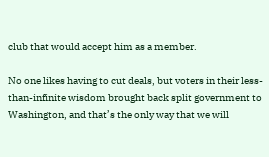club that would accept him as a member.

No one likes having to cut deals, but voters in their less-than-infinite wisdom brought back split government to Washington, and that’s the only way that we will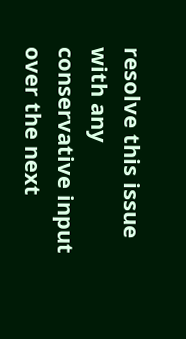resolve this issue with any conservative input over the next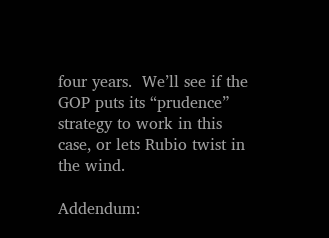four years.  We’ll see if the GOP puts its “prudence” strategy to work in this case, or lets Rubio twist in the wind.

Addendum: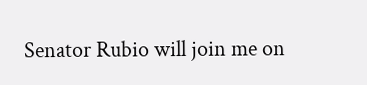Senator Rubio will join me on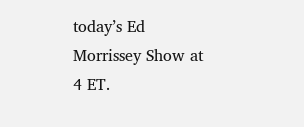today’s Ed Morrissey Show at 4 ET.